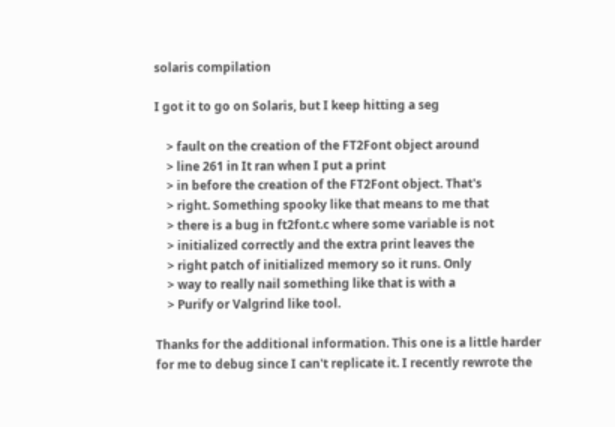solaris compilation

I got it to go on Solaris, but I keep hitting a seg

    > fault on the creation of the FT2Font object around
    > line 261 in It ran when I put a print
    > in before the creation of the FT2Font object. That's
    > right. Something spooky like that means to me that
    > there is a bug in ft2font.c where some variable is not
    > initialized correctly and the extra print leaves the
    > right patch of initialized memory so it runs. Only
    > way to really nail something like that is with a
    > Purify or Valgrind like tool.

Thanks for the additional information. This one is a little harder
for me to debug since I can't replicate it. I recently rewrote the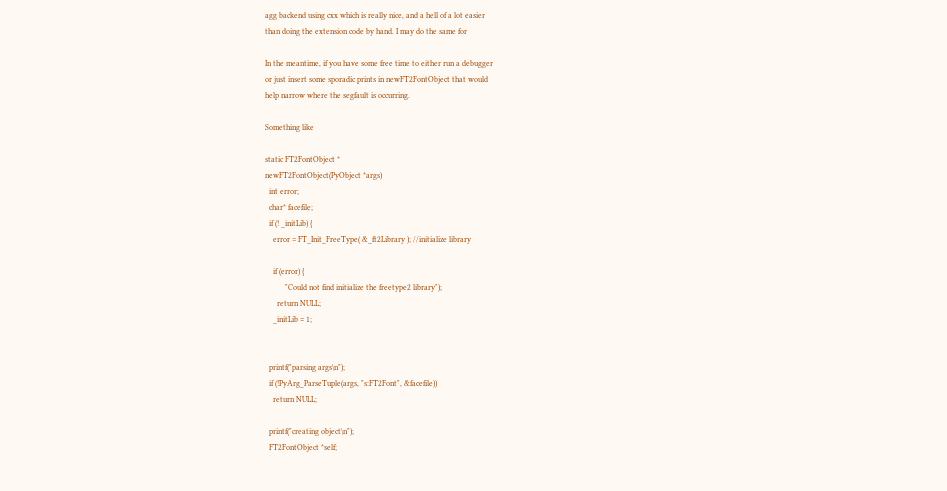agg backend using cxx which is really nice, and a hell of a lot easier
than doing the extension code by hand. I may do the same for

In the meantime, if you have some free time to either run a debugger
or just insert some sporadic prints in newFT2FontObject that would
help narrow where the segfault is occurring.

Something like

static FT2FontObject *
newFT2FontObject(PyObject *args)
  int error;
  char* facefile;
  if (! _initLib) {
    error = FT_Init_FreeType( &_ft2Library ); //initialize library

    if (error) {
          "Could not find initialize the freetype2 library");
      return NULL;
    _initLib = 1;


  printf("parsing args\n");
  if (!PyArg_ParseTuple(args, "s:FT2Font", &facefile))
    return NULL;

  printf("creating object\n");
  FT2FontObject *self;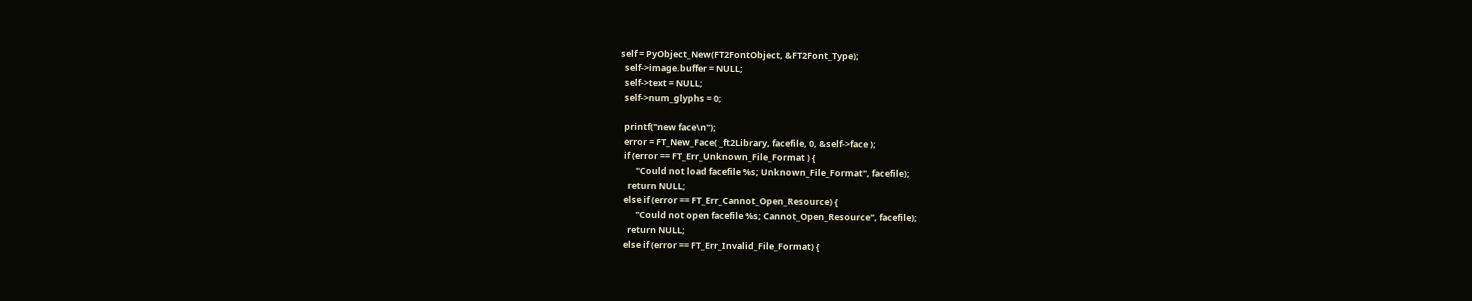self = PyObject_New(FT2FontObject, &FT2Font_Type);
  self->image.buffer = NULL;
  self->text = NULL;
  self->num_glyphs = 0;

  printf("new face\n");
  error = FT_New_Face( _ft2Library, facefile, 0, &self->face );
  if (error == FT_Err_Unknown_File_Format ) {
        "Could not load facefile %s; Unknown_File_Format", facefile);
    return NULL;
  else if (error == FT_Err_Cannot_Open_Resource) {
        "Could not open facefile %s; Cannot_Open_Resource", facefile);
    return NULL;
  else if (error == FT_Err_Invalid_File_Format) {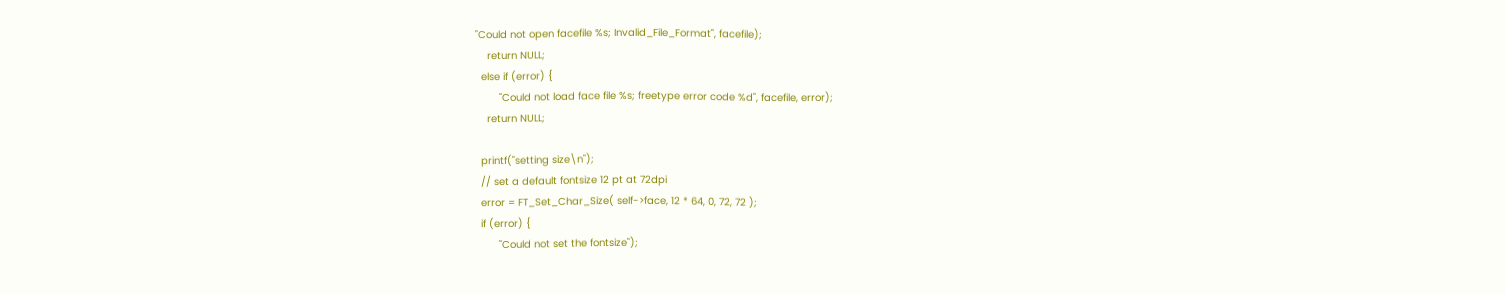"Could not open facefile %s; Invalid_File_Format", facefile);
    return NULL;
  else if (error) {
        "Could not load face file %s; freetype error code %d", facefile, error);
    return NULL;

  printf("setting size\n");
  // set a default fontsize 12 pt at 72dpi
  error = FT_Set_Char_Size( self->face, 12 * 64, 0, 72, 72 );
  if (error) {
        "Could not set the fontsize");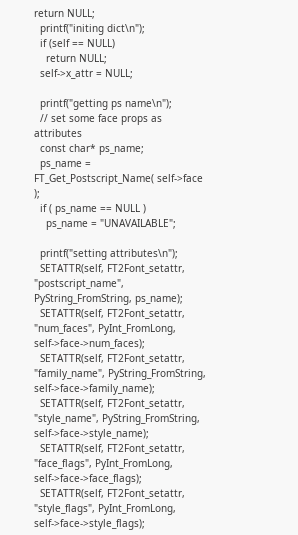return NULL;
  printf("initing dict\n");
  if (self == NULL)
    return NULL;
  self->x_attr = NULL;

  printf("getting ps name\n");
  // set some face props as attributes
  const char* ps_name;
  ps_name = FT_Get_Postscript_Name( self->face );
  if ( ps_name == NULL )
    ps_name = "UNAVAILABLE";

  printf("setting attributes\n");
  SETATTR(self, FT2Font_setattr, "postscript_name", PyString_FromString, ps_name);
  SETATTR(self, FT2Font_setattr, "num_faces", PyInt_FromLong, self->face->num_faces);
  SETATTR(self, FT2Font_setattr, "family_name", PyString_FromString, self->face->family_name);
  SETATTR(self, FT2Font_setattr, "style_name", PyString_FromString, self->face->style_name);
  SETATTR(self, FT2Font_setattr, "face_flags", PyInt_FromLong, self->face->face_flags);
  SETATTR(self, FT2Font_setattr, "style_flags", PyInt_FromLong, self->face->style_flags);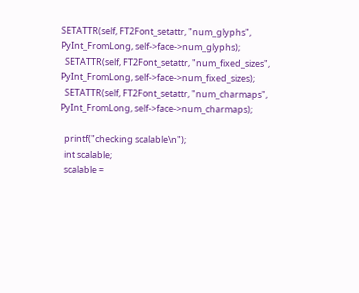SETATTR(self, FT2Font_setattr, "num_glyphs", PyInt_FromLong, self->face->num_glyphs);
  SETATTR(self, FT2Font_setattr, "num_fixed_sizes", PyInt_FromLong, self->face->num_fixed_sizes);
  SETATTR(self, FT2Font_setattr, "num_charmaps", PyInt_FromLong, self->face->num_charmaps);

  printf("checking scalable\n");
  int scalable;
  scalable =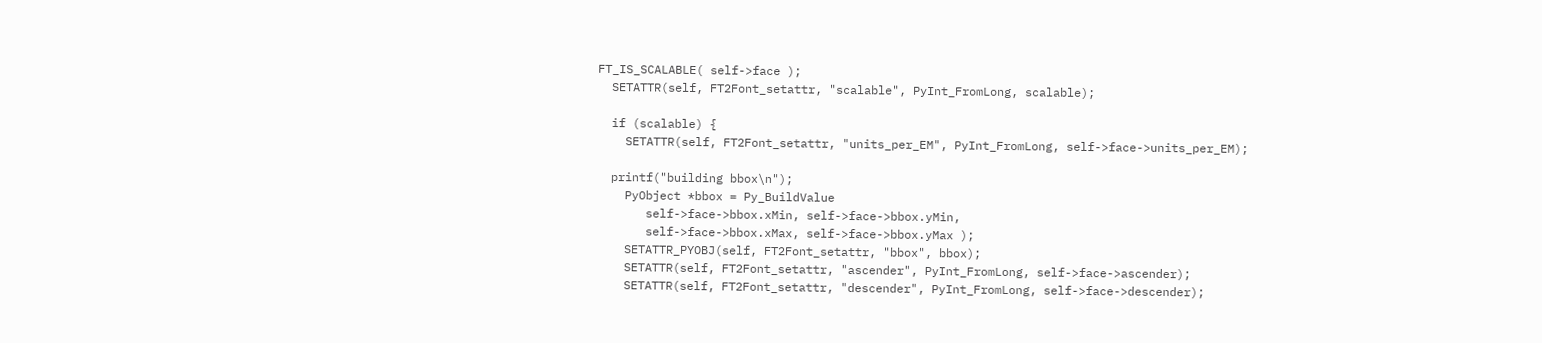FT_IS_SCALABLE( self->face );
  SETATTR(self, FT2Font_setattr, "scalable", PyInt_FromLong, scalable);

  if (scalable) {
    SETATTR(self, FT2Font_setattr, "units_per_EM", PyInt_FromLong, self->face->units_per_EM);

  printf("building bbox\n");
    PyObject *bbox = Py_BuildValue
       self->face->bbox.xMin, self->face->bbox.yMin,
       self->face->bbox.xMax, self->face->bbox.yMax );
    SETATTR_PYOBJ(self, FT2Font_setattr, "bbox", bbox);
    SETATTR(self, FT2Font_setattr, "ascender", PyInt_FromLong, self->face->ascender);
    SETATTR(self, FT2Font_setattr, "descender", PyInt_FromLong, self->face->descender);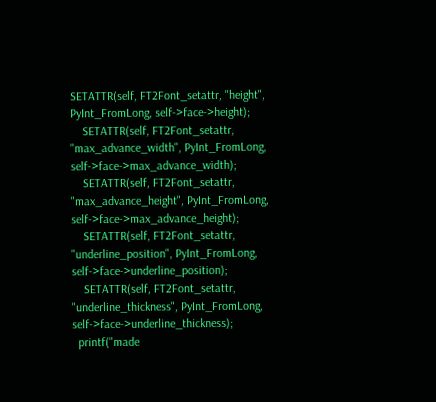SETATTR(self, FT2Font_setattr, "height", PyInt_FromLong, self->face->height);
    SETATTR(self, FT2Font_setattr, "max_advance_width", PyInt_FromLong, self->face->max_advance_width);
    SETATTR(self, FT2Font_setattr, "max_advance_height", PyInt_FromLong, self->face->max_advance_height);
    SETATTR(self, FT2Font_setattr, "underline_position", PyInt_FromLong, self->face->underline_position);
    SETATTR(self, FT2Font_setattr, "underline_thickness", PyInt_FromLong, self->face->underline_thickness);
  printf("made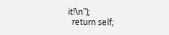it!\n");
  return self;